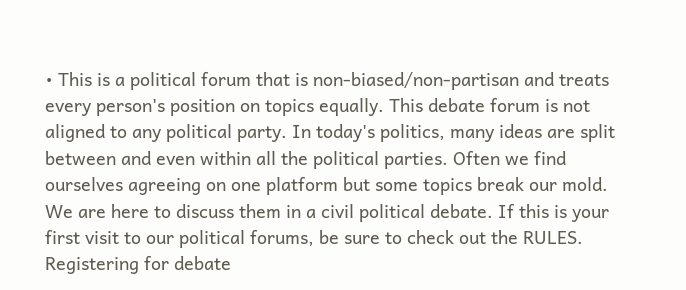• This is a political forum that is non-biased/non-partisan and treats every person's position on topics equally. This debate forum is not aligned to any political party. In today's politics, many ideas are split between and even within all the political parties. Often we find ourselves agreeing on one platform but some topics break our mold. We are here to discuss them in a civil political debate. If this is your first visit to our political forums, be sure to check out the RULES. Registering for debate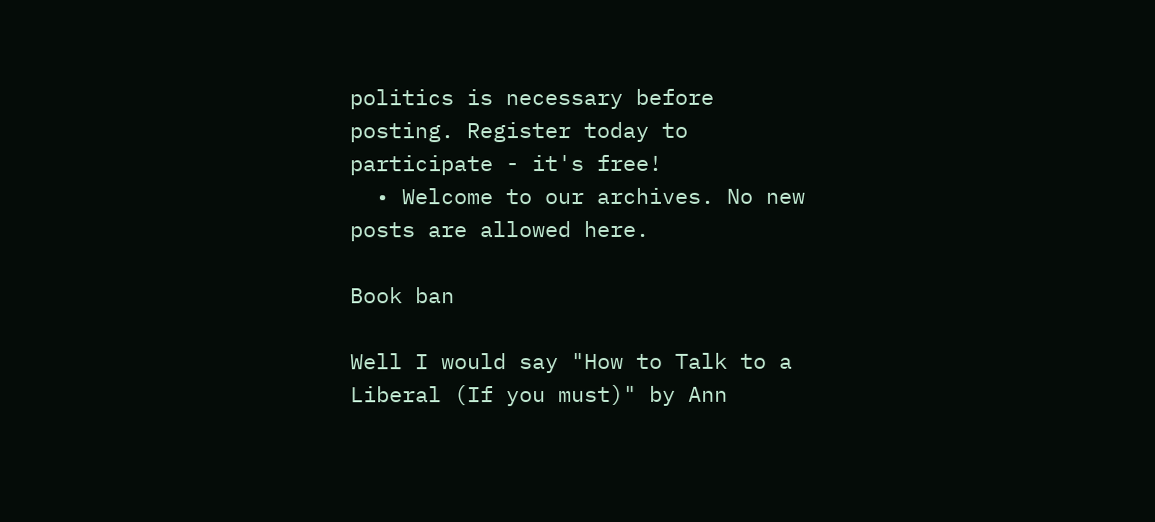politics is necessary before posting. Register today to participate - it's free!
  • Welcome to our archives. No new posts are allowed here.

Book ban

Well I would say "How to Talk to a Liberal (If you must)" by Ann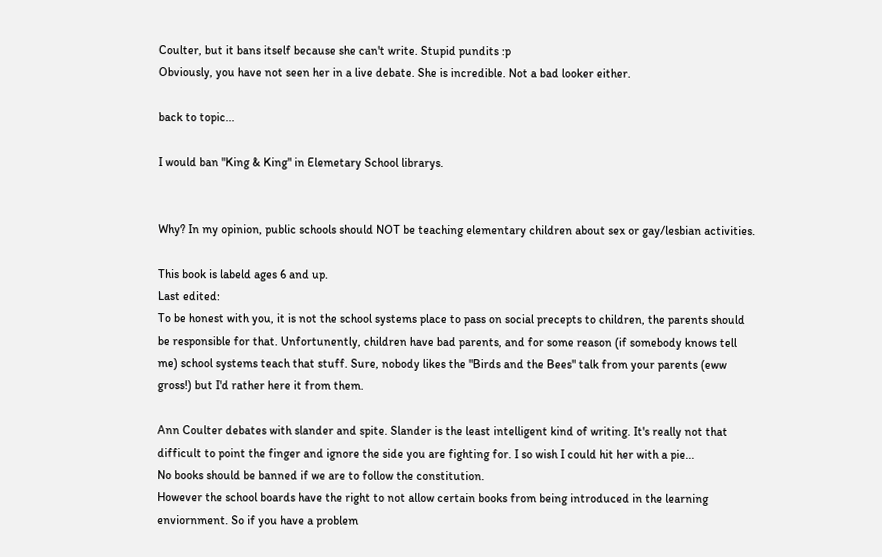Coulter, but it bans itself because she can't write. Stupid pundits :p
Obviously, you have not seen her in a live debate. She is incredible. Not a bad looker either.

back to topic...

I would ban "King & King" in Elemetary School librarys.


Why? In my opinion, public schools should NOT be teaching elementary children about sex or gay/lesbian activities.

This book is labeld ages 6 and up.
Last edited:
To be honest with you, it is not the school systems place to pass on social precepts to children, the parents should be responsible for that. Unfortunently, children have bad parents, and for some reason (if somebody knows tell me) school systems teach that stuff. Sure, nobody likes the "Birds and the Bees" talk from your parents (eww gross!) but I'd rather here it from them.

Ann Coulter debates with slander and spite. Slander is the least intelligent kind of writing. It's really not that difficult to point the finger and ignore the side you are fighting for. I so wish I could hit her with a pie...
No books should be banned if we are to follow the constitution.
However the school boards have the right to not allow certain books from being introduced in the learning enviornment. So if you have a problem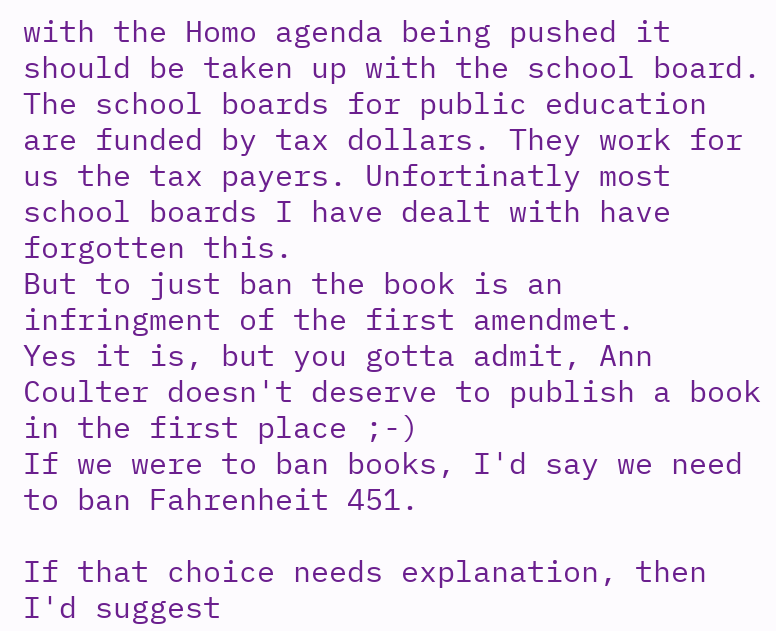with the Homo agenda being pushed it should be taken up with the school board. The school boards for public education are funded by tax dollars. They work for us the tax payers. Unfortinatly most school boards I have dealt with have forgotten this.
But to just ban the book is an infringment of the first amendmet.
Yes it is, but you gotta admit, Ann Coulter doesn't deserve to publish a book in the first place ;-)
If we were to ban books, I'd say we need to ban Fahrenheit 451.

If that choice needs explanation, then I'd suggest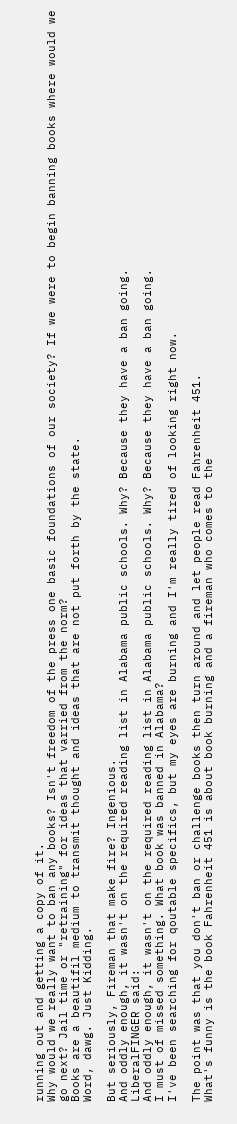running out and getting a copy of it.
Why would we really want to ban any books? Isn't freedom of the press one basic foundations of our society? If we were to begin banning books where would we go next? Jail time or "retraining" for ideas that varried from the norm?
Books are a beautifil medium to transmit thought and ideas that are not put forth by the state.
Word, dawg. Just Kidding.

But seriously, Fireman that make fire? Ingenious.
And oddly enough, it wasn't on the required reading list in Alabama public schools. Why? Because they have a ban going.
LiberalFINGER said:
And oddly enough, it wasn't on the required reading list in Alabama public schools. Why? Because they have a ban going.
I must of missed something. What book was banned in Alabama?
I've been searching for qoutable specifics, but my eyes are burning and I'm really tired of looking right now.

The point was that you don't ban or challenge books then turn around and let people read Fahrenheit 451.
What's funny is the book Fahrenheit 451 is about book burning and a fireman who comes to the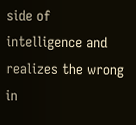side of intelligence and realizes the wrong in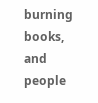burning books, and people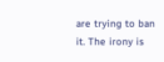are trying to ban it. The irony is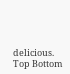delicious.
Top Bottom